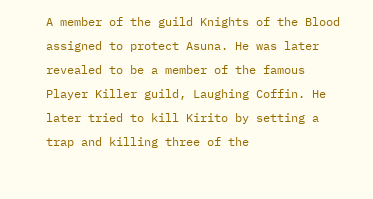A member of the guild Knights of the Blood assigned to protect Asuna. He was later revealed to be a member of the famous Player Killer guild, Laughing Coffin. He later tried to kill Kirito by setting a trap and killing three of the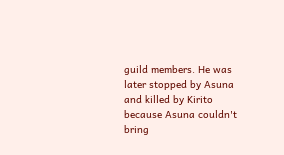guild members. He was later stopped by Asuna and killed by Kirito because Asuna couldn't bring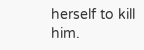herself to kill him.